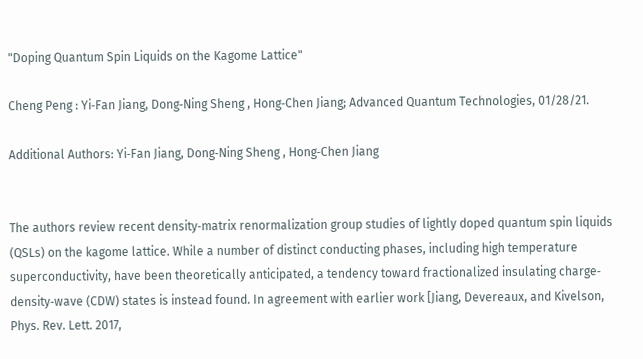"Doping Quantum Spin Liquids on the Kagome Lattice"

Cheng Peng : Yi‐Fan Jiang, Dong‐Ning Sheng , Hong‐Chen Jiang; Advanced Quantum Technologies, 01/28/21.

Additional Authors: Yi‐Fan Jiang, Dong‐Ning Sheng , Hong‐Chen Jiang


The authors review recent density‐matrix renormalization group studies of lightly doped quantum spin liquids (QSLs) on the kagome lattice. While a number of distinct conducting phases, including high temperature superconductivity, have been theoretically anticipated, a tendency toward fractionalized insulating charge‐density‐wave (CDW) states is instead found. In agreement with earlier work [Jiang, Devereaux, and Kivelson, Phys. Rev. Lett. 2017,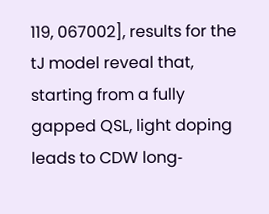119, 067002], results for the tJ model reveal that, starting from a fully gapped QSL, light doping leads to CDW long‐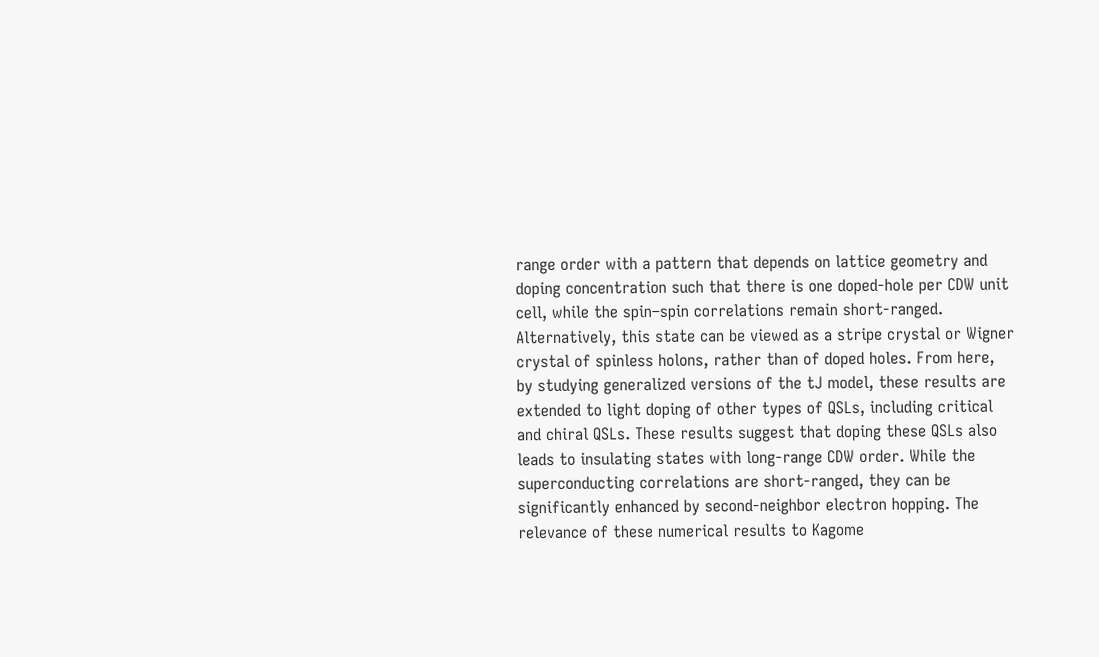range order with a pattern that depends on lattice geometry and doping concentration such that there is one doped‐hole per CDW unit cell, while the spin–spin correlations remain short‐ranged. Alternatively, this state can be viewed as a stripe crystal or Wigner crystal of spinless holons, rather than of doped holes. From here, by studying generalized versions of the tJ model, these results are extended to light doping of other types of QSLs, including critical and chiral QSLs. These results suggest that doping these QSLs also leads to insulating states with long‐range CDW order. While the superconducting correlations are short‐ranged, they can be significantly enhanced by second‐neighbor electron hopping. The relevance of these numerical results to Kagome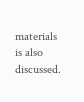materials is also discussed.